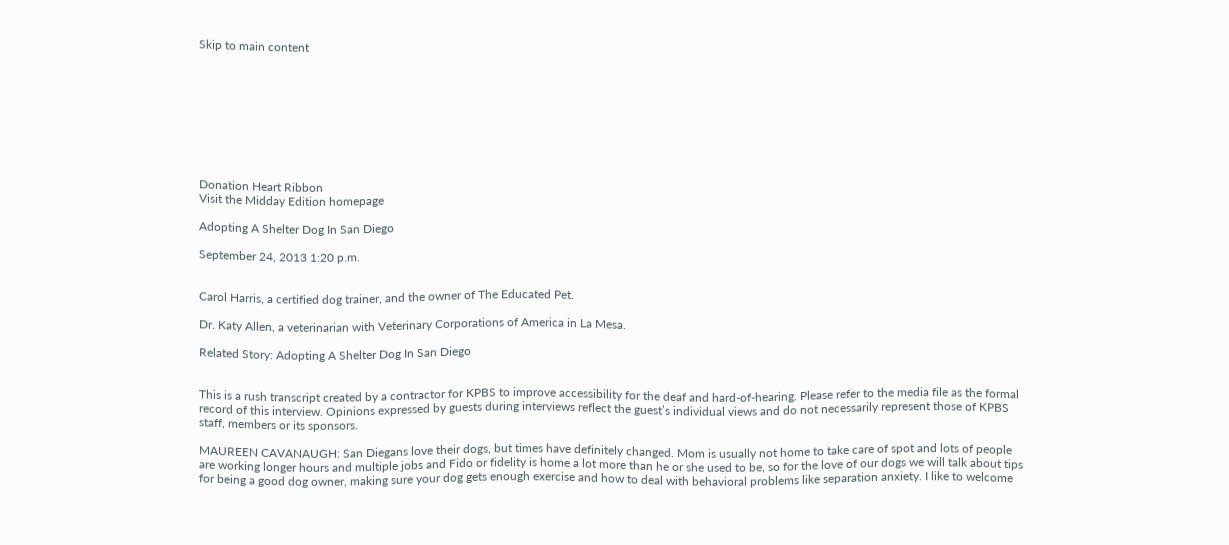Skip to main content









Donation Heart Ribbon
Visit the Midday Edition homepage

Adopting A Shelter Dog In San Diego

September 24, 2013 1:20 p.m.


Carol Harris, a certified dog trainer, and the owner of The Educated Pet.

Dr. Katy Allen, a veterinarian with Veterinary Corporations of America in La Mesa.

Related Story: Adopting A Shelter Dog In San Diego


This is a rush transcript created by a contractor for KPBS to improve accessibility for the deaf and hard-of-hearing. Please refer to the media file as the formal record of this interview. Opinions expressed by guests during interviews reflect the guest’s individual views and do not necessarily represent those of KPBS staff, members or its sponsors.

MAUREEN CAVANAUGH: San Diegans love their dogs, but times have definitely changed. Mom is usually not home to take care of spot and lots of people are working longer hours and multiple jobs and Fido or fidelity is home a lot more than he or she used to be, so for the love of our dogs we will talk about tips for being a good dog owner, making sure your dog gets enough exercise and how to deal with behavioral problems like separation anxiety. I like to welcome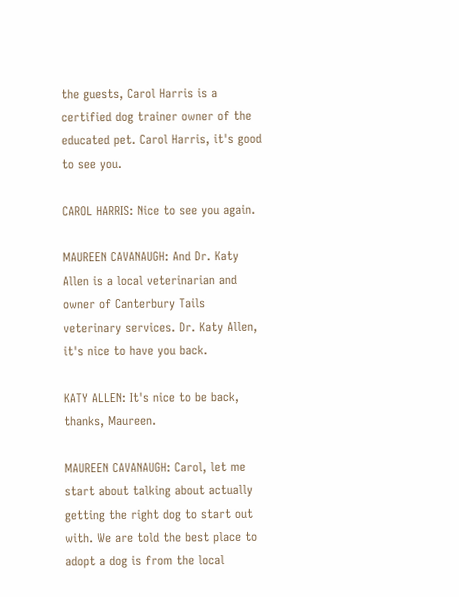the guests, Carol Harris is a certified dog trainer owner of the educated pet. Carol Harris, it's good to see you.

CAROL HARRIS: Nice to see you again.

MAUREEN CAVANAUGH: And Dr. Katy Allen is a local veterinarian and owner of Canterbury Tails veterinary services. Dr. Katy Allen, it's nice to have you back.

KATY ALLEN: It's nice to be back, thanks, Maureen.

MAUREEN CAVANAUGH: Carol, let me start about talking about actually getting the right dog to start out with. We are told the best place to adopt a dog is from the local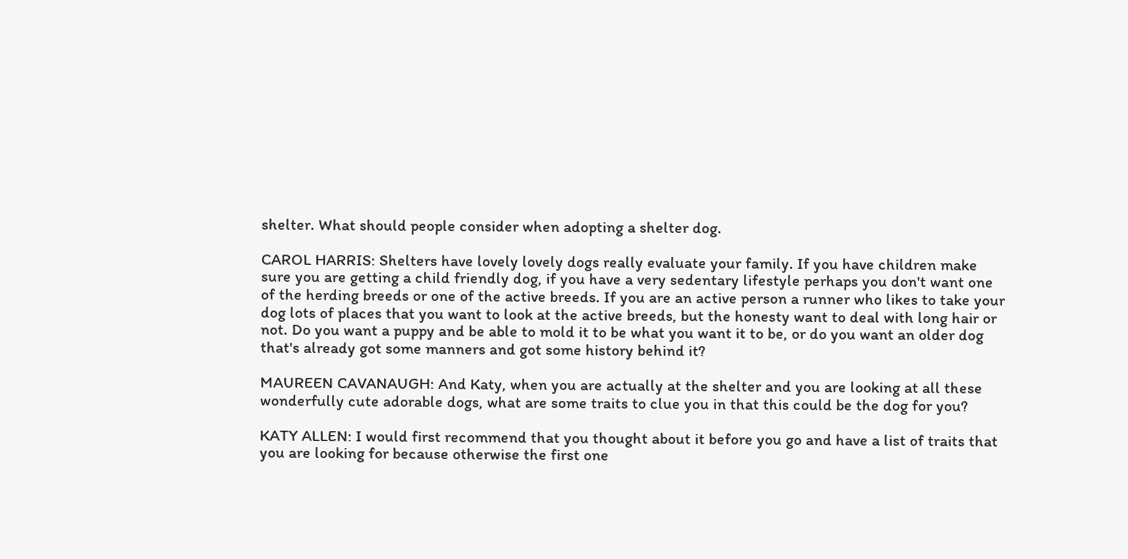shelter. What should people consider when adopting a shelter dog.

CAROL HARRIS: Shelters have lovely lovely dogs really evaluate your family. If you have children make sure you are getting a child friendly dog, if you have a very sedentary lifestyle perhaps you don't want one of the herding breeds or one of the active breeds. If you are an active person a runner who likes to take your dog lots of places that you want to look at the active breeds, but the honesty want to deal with long hair or not. Do you want a puppy and be able to mold it to be what you want it to be, or do you want an older dog that's already got some manners and got some history behind it?

MAUREEN CAVANAUGH: And Katy, when you are actually at the shelter and you are looking at all these wonderfully cute adorable dogs, what are some traits to clue you in that this could be the dog for you?

KATY ALLEN: I would first recommend that you thought about it before you go and have a list of traits that you are looking for because otherwise the first one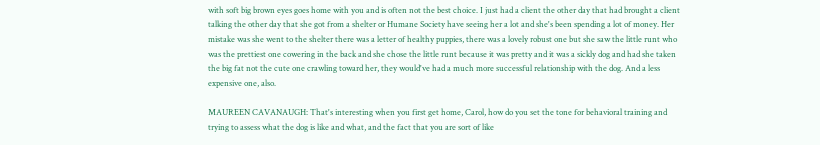with soft big brown eyes goes home with you and is often not the best choice. I just had a client the other day that had brought a client talking the other day that she got from a shelter or Humane Society have seeing her a lot and she's been spending a lot of money. Her mistake was she went to the shelter there was a letter of healthy puppies, there was a lovely robust one but she saw the little runt who was the prettiest one cowering in the back and she chose the little runt because it was pretty and it was a sickly dog and had she taken the big fat not the cute one crawling toward her, they would've had a much more successful relationship with the dog. And a less expensive one, also.

MAUREEN CAVANAUGH: That's interesting when you first get home, Carol, how do you set the tone for behavioral training and trying to assess what the dog is like and what, and the fact that you are sort of like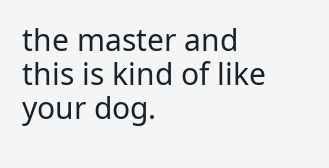the master and this is kind of like your dog.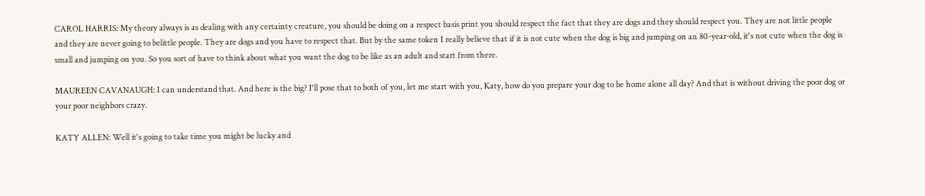CAROL HARRIS: My theory always is as dealing with any certainty creature, you should be doing on a respect basis print you should respect the fact that they are dogs and they should respect you. They are not little people and they are never going to belittle people. They are dogs and you have to respect that. But by the same token I really believe that if it is not cute when the dog is big and jumping on an 80-year-old, it's not cute when the dog is small and jumping on you. So you sort of have to think about what you want the dog to be like as an adult and start from there.

MAUREEN CAVANAUGH: I can understand that. And here is the big? I'll pose that to both of you, let me start with you, Katy, how do you prepare your dog to be home alone all day? And that is without driving the poor dog or your poor neighbors crazy.

KATY ALLEN: Well it's going to take time you might be lucky and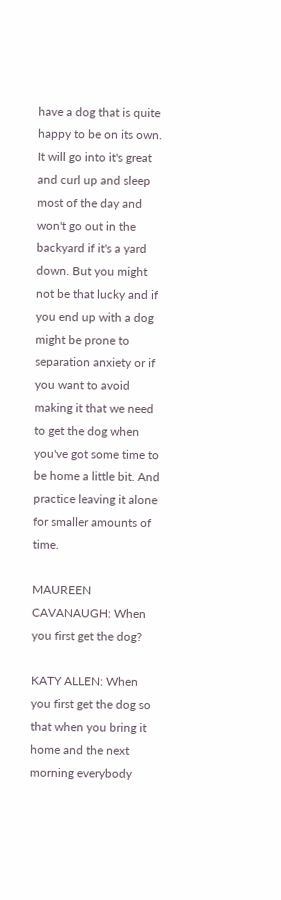have a dog that is quite happy to be on its own. It will go into it's great and curl up and sleep most of the day and won't go out in the backyard if it's a yard down. But you might not be that lucky and if you end up with a dog might be prone to separation anxiety or if you want to avoid making it that we need to get the dog when you've got some time to be home a little bit. And practice leaving it alone for smaller amounts of time.

MAUREEN CAVANAUGH: When you first get the dog?

KATY ALLEN: When you first get the dog so that when you bring it home and the next morning everybody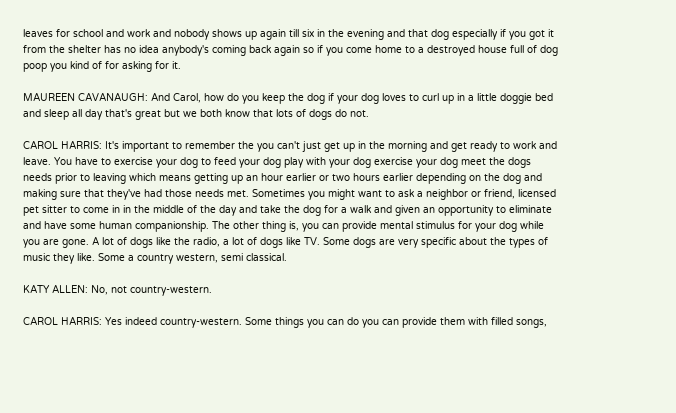leaves for school and work and nobody shows up again till six in the evening and that dog especially if you got it from the shelter has no idea anybody's coming back again so if you come home to a destroyed house full of dog poop you kind of for asking for it.

MAUREEN CAVANAUGH: And Carol, how do you keep the dog if your dog loves to curl up in a little doggie bed and sleep all day that's great but we both know that lots of dogs do not.

CAROL HARRIS: It's important to remember the you can't just get up in the morning and get ready to work and leave. You have to exercise your dog to feed your dog play with your dog exercise your dog meet the dogs needs prior to leaving which means getting up an hour earlier or two hours earlier depending on the dog and making sure that they've had those needs met. Sometimes you might want to ask a neighbor or friend, licensed pet sitter to come in in the middle of the day and take the dog for a walk and given an opportunity to eliminate and have some human companionship. The other thing is, you can provide mental stimulus for your dog while you are gone. A lot of dogs like the radio, a lot of dogs like TV. Some dogs are very specific about the types of music they like. Some a country western, semi classical.

KATY ALLEN: No, not country-western.

CAROL HARRIS: Yes indeed country-western. Some things you can do you can provide them with filled songs,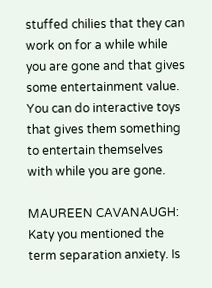stuffed chilies that they can work on for a while while you are gone and that gives some entertainment value. You can do interactive toys that gives them something to entertain themselves with while you are gone.

MAUREEN CAVANAUGH: Katy you mentioned the term separation anxiety. Is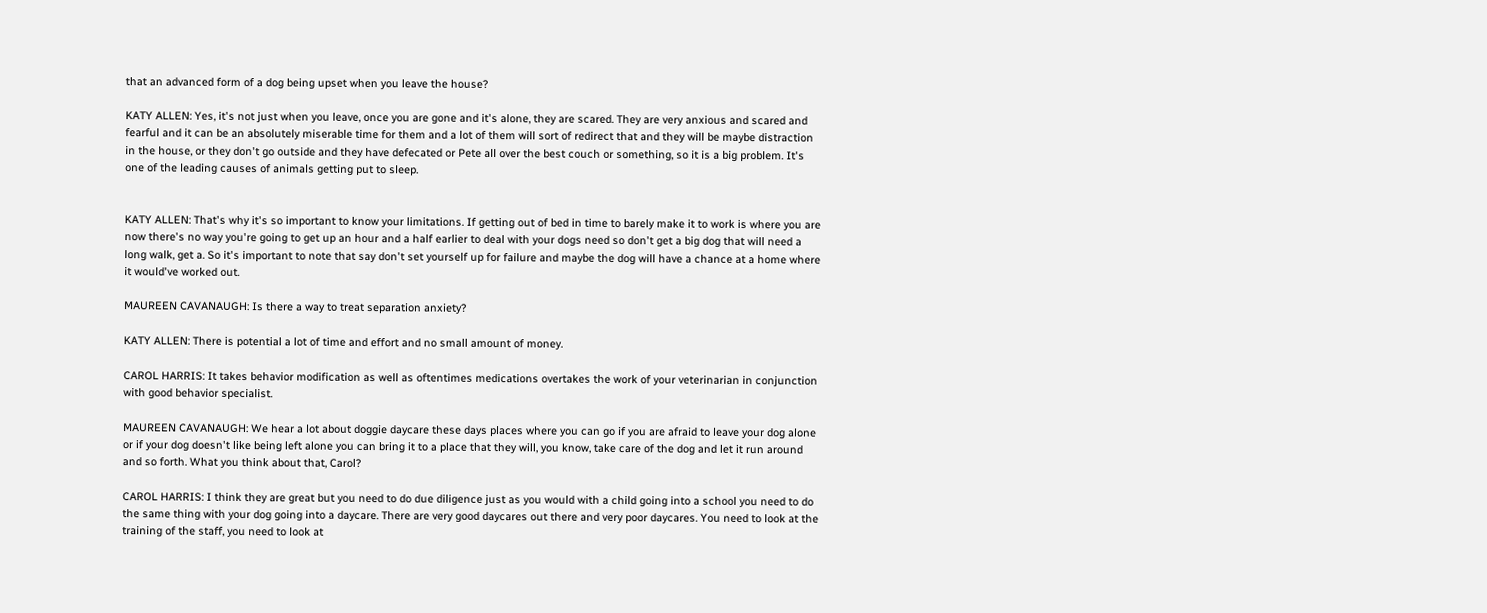that an advanced form of a dog being upset when you leave the house?

KATY ALLEN: Yes, it's not just when you leave, once you are gone and it's alone, they are scared. They are very anxious and scared and fearful and it can be an absolutely miserable time for them and a lot of them will sort of redirect that and they will be maybe distraction in the house, or they don't go outside and they have defecated or Pete all over the best couch or something, so it is a big problem. It's one of the leading causes of animals getting put to sleep.


KATY ALLEN: That's why it's so important to know your limitations. If getting out of bed in time to barely make it to work is where you are now there's no way you're going to get up an hour and a half earlier to deal with your dogs need so don't get a big dog that will need a long walk, get a. So it's important to note that say don't set yourself up for failure and maybe the dog will have a chance at a home where it would've worked out.

MAUREEN CAVANAUGH: Is there a way to treat separation anxiety?

KATY ALLEN: There is potential a lot of time and effort and no small amount of money.

CAROL HARRIS: It takes behavior modification as well as oftentimes medications overtakes the work of your veterinarian in conjunction with good behavior specialist.

MAUREEN CAVANAUGH: We hear a lot about doggie daycare these days places where you can go if you are afraid to leave your dog alone or if your dog doesn't like being left alone you can bring it to a place that they will, you know, take care of the dog and let it run around and so forth. What you think about that, Carol?

CAROL HARRIS: I think they are great but you need to do due diligence just as you would with a child going into a school you need to do the same thing with your dog going into a daycare. There are very good daycares out there and very poor daycares. You need to look at the training of the staff, you need to look at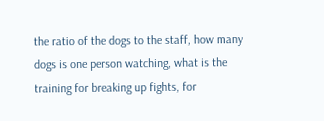the ratio of the dogs to the staff, how many dogs is one person watching, what is the training for breaking up fights, for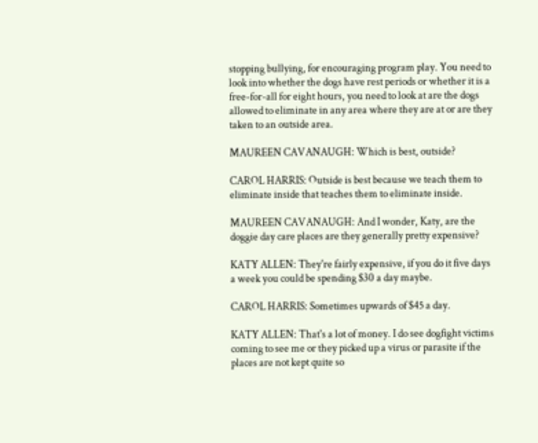stopping bullying, for encouraging program play. You need to look into whether the dogs have rest periods or whether it is a free-for-all for eight hours, you need to look at are the dogs allowed to eliminate in any area where they are at or are they taken to an outside area.

MAUREEN CAVANAUGH: Which is best, outside?

CAROL HARRIS: Outside is best because we teach them to eliminate inside that teaches them to eliminate inside.

MAUREEN CAVANAUGH: And I wonder, Katy, are the doggie day care places are they generally pretty expensive?

KATY ALLEN: They're fairly expensive, if you do it five days a week you could be spending $30 a day maybe.

CAROL HARRIS: Sometimes upwards of $45 a day.

KATY ALLEN: That's a lot of money. I do see dogfight victims coming to see me or they picked up a virus or parasite if the places are not kept quite so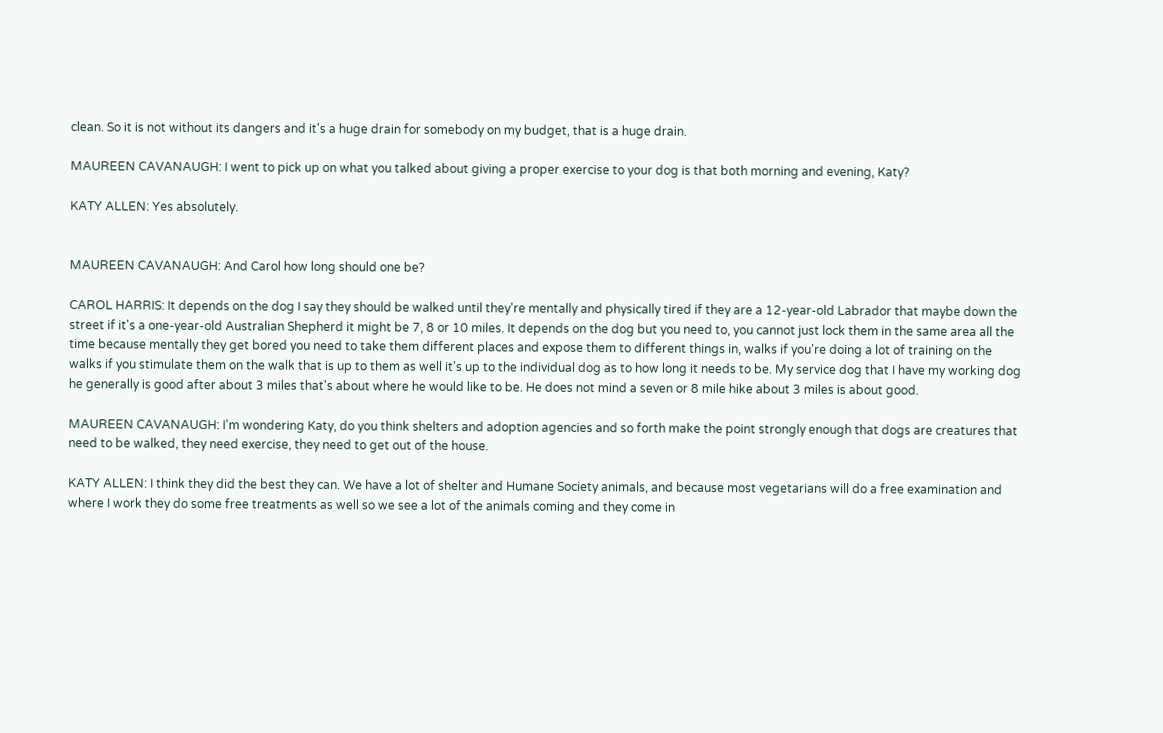clean. So it is not without its dangers and it's a huge drain for somebody on my budget, that is a huge drain.

MAUREEN CAVANAUGH: I went to pick up on what you talked about giving a proper exercise to your dog is that both morning and evening, Katy?

KATY ALLEN: Yes absolutely.


MAUREEN CAVANAUGH: And Carol how long should one be?

CAROL HARRIS: It depends on the dog I say they should be walked until they're mentally and physically tired if they are a 12-year-old Labrador that maybe down the street if it's a one-year-old Australian Shepherd it might be 7, 8 or 10 miles. It depends on the dog but you need to, you cannot just lock them in the same area all the time because mentally they get bored you need to take them different places and expose them to different things in, walks if you're doing a lot of training on the walks if you stimulate them on the walk that is up to them as well it's up to the individual dog as to how long it needs to be. My service dog that I have my working dog he generally is good after about 3 miles that's about where he would like to be. He does not mind a seven or 8 mile hike about 3 miles is about good.

MAUREEN CAVANAUGH: I'm wondering Katy, do you think shelters and adoption agencies and so forth make the point strongly enough that dogs are creatures that need to be walked, they need exercise, they need to get out of the house.

KATY ALLEN: I think they did the best they can. We have a lot of shelter and Humane Society animals, and because most vegetarians will do a free examination and where I work they do some free treatments as well so we see a lot of the animals coming and they come in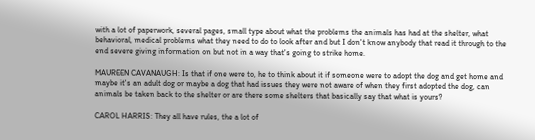with a lot of paperwork, several pages, small type about what the problems the animals has had at the shelter, what behavioral, medical problems what they need to do to look after and but I don't know anybody that read it through to the end severe giving information on but not in a way that's going to strike home.

MAUREEN CAVANAUGH: Is that if one were to, he to think about it if someone were to adopt the dog and get home and maybe it's an adult dog or maybe a dog that had issues they were not aware of when they first adopted the dog, can animals be taken back to the shelter or are there some shelters that basically say that what is yours?

CAROL HARRIS: They all have rules, the a lot of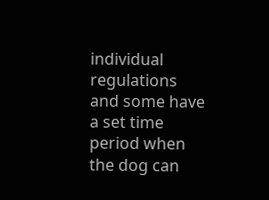individual regulations and some have a set time period when the dog can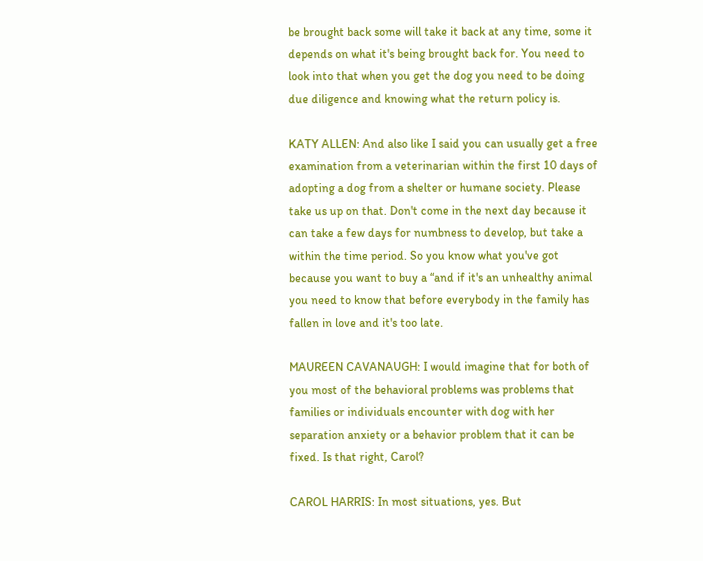be brought back some will take it back at any time, some it depends on what it's being brought back for. You need to look into that when you get the dog you need to be doing due diligence and knowing what the return policy is.

KATY ALLEN: And also like I said you can usually get a free examination from a veterinarian within the first 10 days of adopting a dog from a shelter or humane society. Please take us up on that. Don't come in the next day because it can take a few days for numbness to develop, but take a within the time period. So you know what you've got because you want to buy a “and if it's an unhealthy animal you need to know that before everybody in the family has fallen in love and it's too late.

MAUREEN CAVANAUGH: I would imagine that for both of you most of the behavioral problems was problems that families or individuals encounter with dog with her separation anxiety or a behavior problem that it can be fixed. Is that right, Carol?

CAROL HARRIS: In most situations, yes. But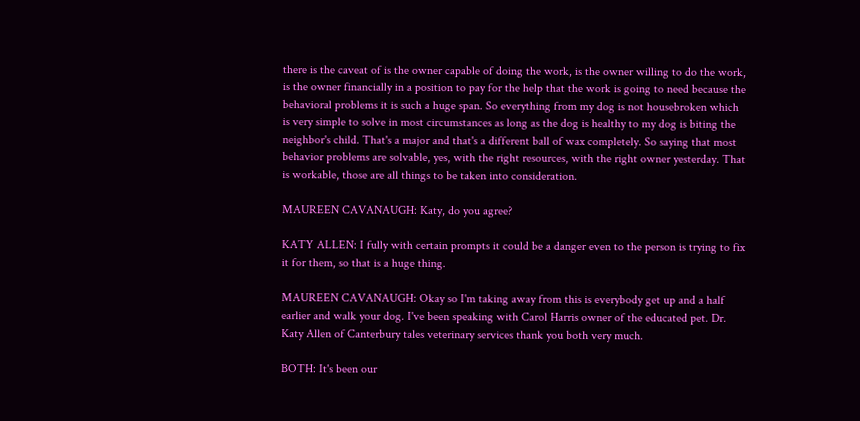there is the caveat of is the owner capable of doing the work, is the owner willing to do the work, is the owner financially in a position to pay for the help that the work is going to need because the behavioral problems it is such a huge span. So everything from my dog is not housebroken which is very simple to solve in most circumstances as long as the dog is healthy to my dog is biting the neighbor's child. That's a major and that's a different ball of wax completely. So saying that most behavior problems are solvable, yes, with the right resources, with the right owner yesterday. That is workable, those are all things to be taken into consideration.

MAUREEN CAVANAUGH: Katy, do you agree?

KATY ALLEN: I fully with certain prompts it could be a danger even to the person is trying to fix it for them, so that is a huge thing.

MAUREEN CAVANAUGH: Okay so I'm taking away from this is everybody get up and a half earlier and walk your dog. I've been speaking with Carol Harris owner of the educated pet. Dr. Katy Allen of Canterbury tales veterinary services thank you both very much.

BOTH: It's been our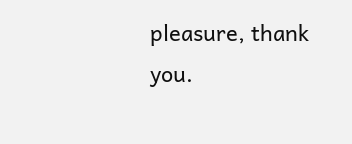pleasure, thank you.